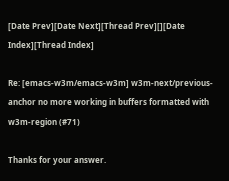[Date Prev][Date Next][Thread Prev][][Date Index][Thread Index]

Re: [emacs-w3m/emacs-w3m] w3m-next/previous-anchor no more working in buffers formatted with w3m-region (#71)

Thanks for your answer.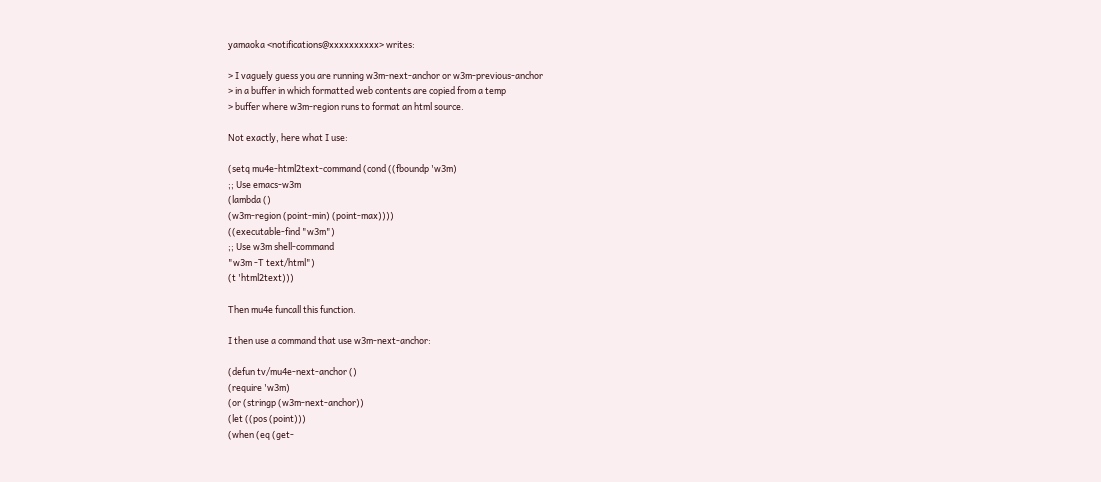yamaoka <notifications@xxxxxxxxxx> writes:

> I vaguely guess you are running w3m-next-anchor or w3m-previous-anchor
> in a buffer in which formatted web contents are copied from a temp
> buffer where w3m-region runs to format an html source.

Not exactly, here what I use:

(setq mu4e-html2text-command (cond ((fboundp 'w3m)
;; Use emacs-w3m
(lambda ()
(w3m-region (point-min) (point-max))))
((executable-find "w3m")
;; Use w3m shell-command
"w3m -T text/html")
(t 'html2text)))

Then mu4e funcall this function.

I then use a command that use w3m-next-anchor:

(defun tv/mu4e-next-anchor ()
(require 'w3m)
(or (stringp (w3m-next-anchor))
(let ((pos (point)))
(when (eq (get-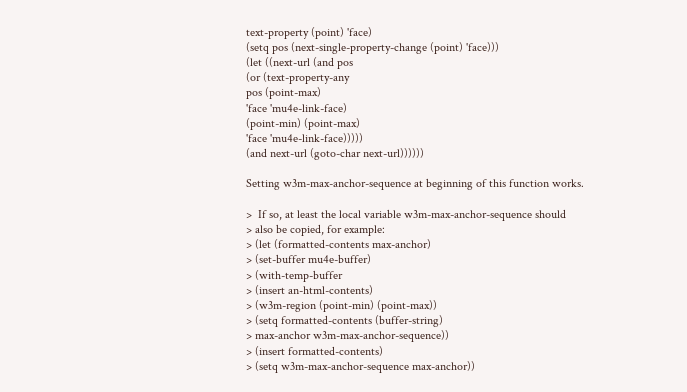text-property (point) 'face)
(setq pos (next-single-property-change (point) 'face)))
(let ((next-url (and pos
(or (text-property-any
pos (point-max)
'face 'mu4e-link-face)
(point-min) (point-max)
'face 'mu4e-link-face)))))
(and next-url (goto-char next-url))))))

Setting w3m-max-anchor-sequence at beginning of this function works.

>  If so, at least the local variable w3m-max-anchor-sequence should
> also be copied, for example:
> (let (formatted-contents max-anchor)
> (set-buffer mu4e-buffer)
> (with-temp-buffer
> (insert an-html-contents)
> (w3m-region (point-min) (point-max))
> (setq formatted-contents (buffer-string)
> max-anchor w3m-max-anchor-sequence))
> (insert formatted-contents)
> (setq w3m-max-anchor-sequence max-anchor))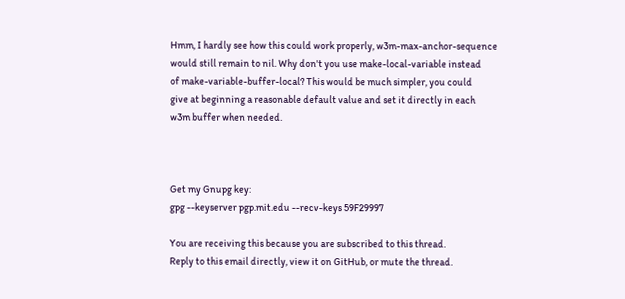Hmm, I hardly see how this could work properly, w3m-max-anchor-sequence
would still remain to nil. Why don't you use make-local-variable instead
of make-variable-buffer-local? This would be much simpler, you could
give at beginning a reasonable default value and set it directly in each
w3m buffer when needed.



Get my Gnupg key:
gpg --keyserver pgp.mit.edu --recv-keys 59F29997

You are receiving this because you are subscribed to this thread.
Reply to this email directly, view it on GitHub, or mute the thread.